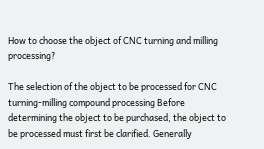How to choose the object of CNC turning and milling processing?

The selection of the object to be processed for CNC turning-milling compound processing Before determining the object to be purchased, the object to be processed must first be clarified. Generally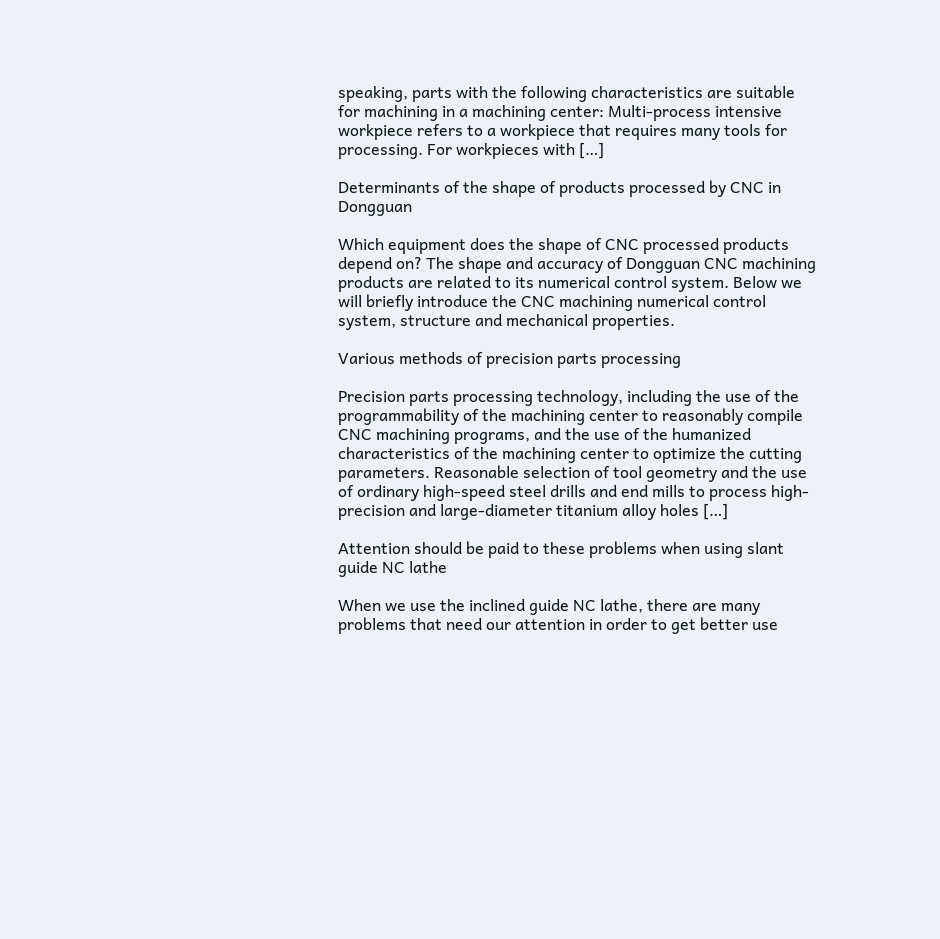speaking, parts with the following characteristics are suitable for machining in a machining center: Multi-process intensive workpiece refers to a workpiece that requires many tools for processing. For workpieces with […]

Determinants of the shape of products processed by CNC in Dongguan

Which equipment does the shape of CNC processed products depend on? The shape and accuracy of Dongguan CNC machining products are related to its numerical control system. Below we will briefly introduce the CNC machining numerical control system, structure and mechanical properties.

Various methods of precision parts processing

Precision parts processing technology, including the use of the programmability of the machining center to reasonably compile CNC machining programs, and the use of the humanized characteristics of the machining center to optimize the cutting parameters. Reasonable selection of tool geometry and the use of ordinary high-speed steel drills and end mills to process high-precision and large-diameter titanium alloy holes […]

Attention should be paid to these problems when using slant guide NC lathe

When we use the inclined guide NC lathe, there are many problems that need our attention in order to get better use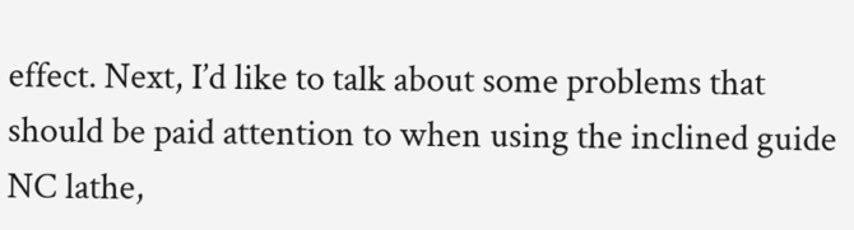effect. Next, I’d like to talk about some problems that should be paid attention to when using the inclined guide NC lathe,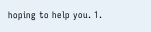hoping to help you. 1.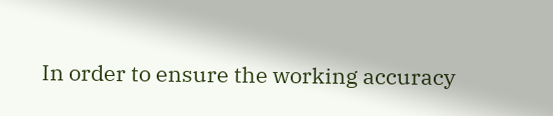In order to ensure the working accuracy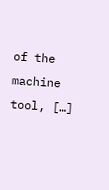of the machine tool, […]